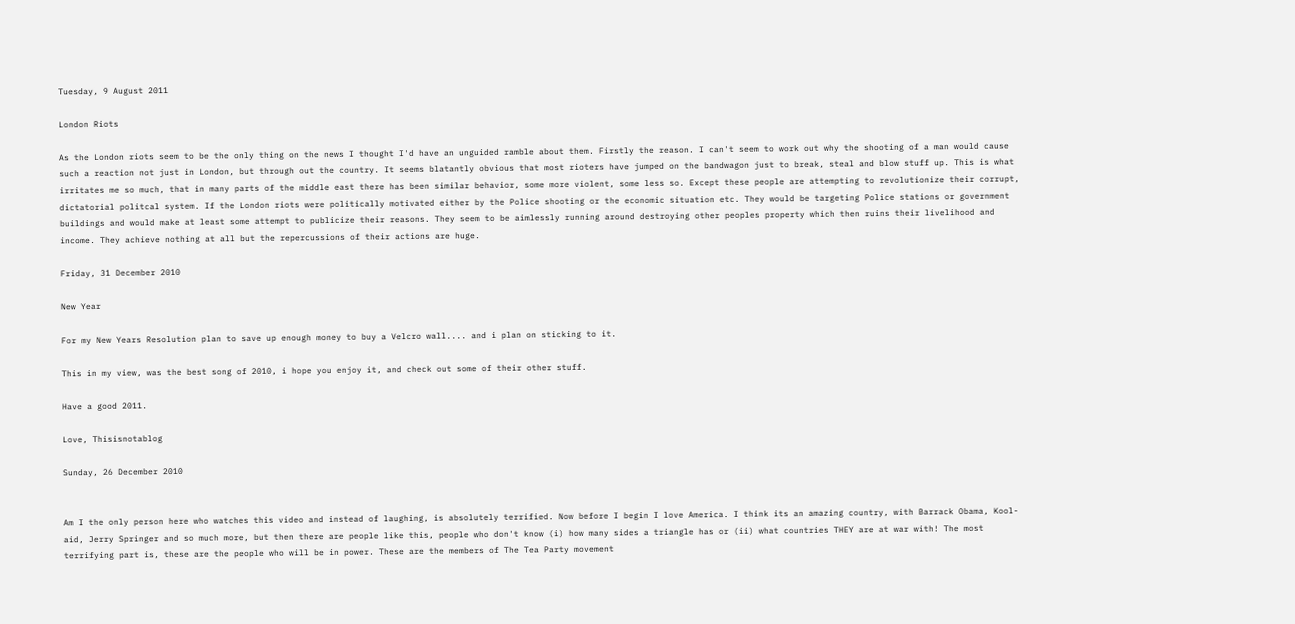Tuesday, 9 August 2011

London Riots

As the London riots seem to be the only thing on the news I thought I'd have an unguided ramble about them. Firstly the reason. I can't seem to work out why the shooting of a man would cause such a reaction not just in London, but through out the country. It seems blatantly obvious that most rioters have jumped on the bandwagon just to break, steal and blow stuff up. This is what irritates me so much, that in many parts of the middle east there has been similar behavior, some more violent, some less so. Except these people are attempting to revolutionize their corrupt, dictatorial politcal system. If the London riots were politically motivated either by the Police shooting or the economic situation etc. They would be targeting Police stations or government buildings and would make at least some attempt to publicize their reasons. They seem to be aimlessly running around destroying other peoples property which then ruins their livelihood and income. They achieve nothing at all but the repercussions of their actions are huge.

Friday, 31 December 2010

New Year

For my New Years Resolution plan to save up enough money to buy a Velcro wall.... and i plan on sticking to it.

This in my view, was the best song of 2010, i hope you enjoy it, and check out some of their other stuff.

Have a good 2011.

Love, Thisisnotablog

Sunday, 26 December 2010


Am I the only person here who watches this video and instead of laughing, is absolutely terrified. Now before I begin I love America. I think its an amazing country, with Barrack Obama, Kool-aid, Jerry Springer and so much more, but then there are people like this, people who don't know (i) how many sides a triangle has or (ii) what countries THEY are at war with! The most terrifying part is, these are the people who will be in power. These are the members of The Tea Party movement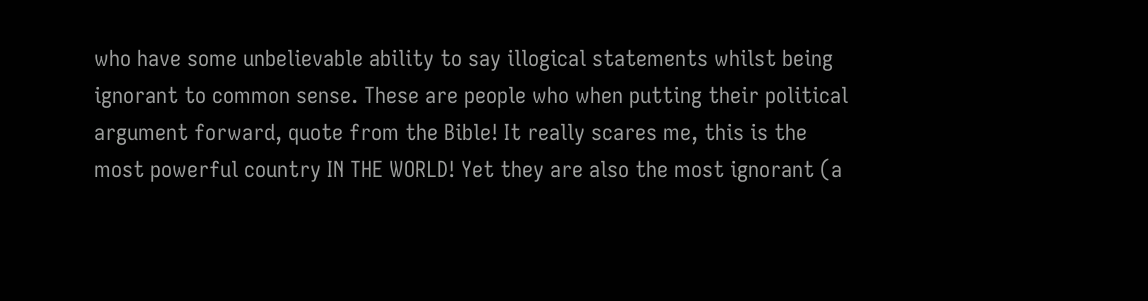who have some unbelievable ability to say illogical statements whilst being ignorant to common sense. These are people who when putting their political argument forward, quote from the Bible! It really scares me, this is the most powerful country IN THE WORLD! Yet they are also the most ignorant (a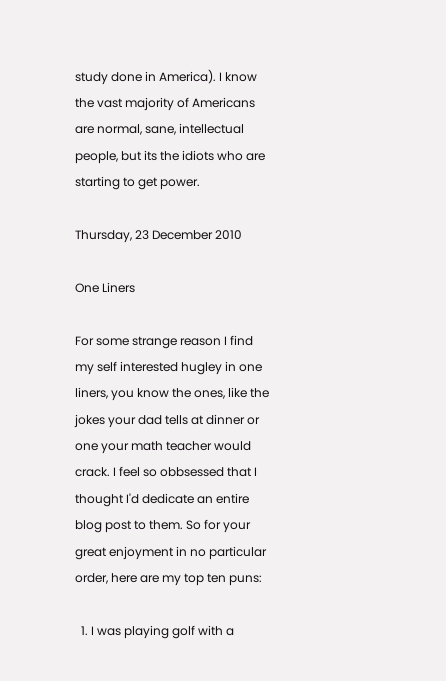study done in America). I know the vast majority of Americans are normal, sane, intellectual people, but its the idiots who are starting to get power.

Thursday, 23 December 2010

One Liners

For some strange reason I find my self interested hugley in one liners, you know the ones, like the jokes your dad tells at dinner or one your math teacher would crack. I feel so obbsessed that I thought I'd dedicate an entire blog post to them. So for your great enjoyment in no particular order, here are my top ten puns:

  1. I was playing golf with a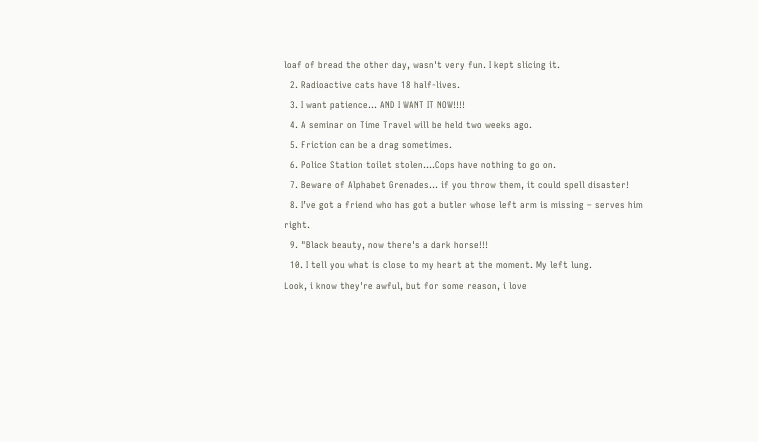loaf of bread the other day, wasn't very fun. I kept slicing it.
  2. Radioactive cats have 18 half-lives.
  3. I want patience... AND I WANT IT NOW!!!!
  4. A seminar on Time Travel will be held two weeks ago.
  5. Friction can be a drag sometimes.
  6. Police Station toilet stolen....Cops have nothing to go on.
  7. Beware of Alphabet Grenades… if you throw them, it could spell disaster!
  8. I’ve got a friend who has got a butler whose left arm is missing – serves him right.
  9. "Black beauty, now there's a dark horse!!!
  10. I tell you what is close to my heart at the moment. My left lung.
Look, i know they're awful, but for some reason, i love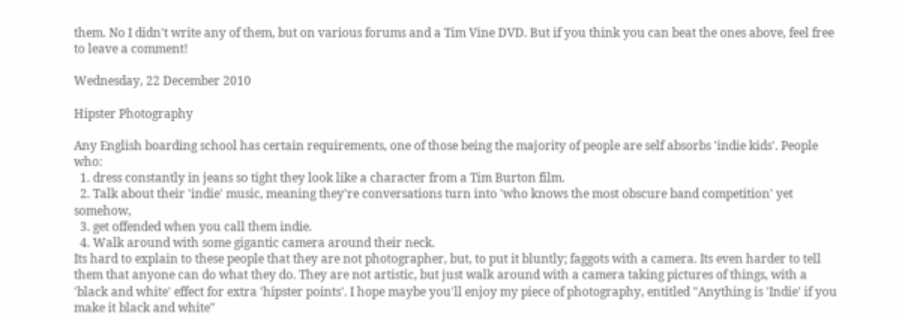them. No I didn't write any of them, but on various forums and a Tim Vine DVD. But if you think you can beat the ones above, feel free to leave a comment!

Wednesday, 22 December 2010

Hipster Photography

Any English boarding school has certain requirements, one of those being the majority of people are self absorbs 'indie kids'. People who:
  1. dress constantly in jeans so tight they look like a character from a Tim Burton film.
  2. Talk about their 'indie' music, meaning they're conversations turn into 'who knows the most obscure band competition' yet somehow,
  3. get offended when you call them indie.
  4. Walk around with some gigantic camera around their neck.
Its hard to explain to these people that they are not photographer, but, to put it bluntly; faggots with a camera. Its even harder to tell them that anyone can do what they do. They are not artistic, but just walk around with a camera taking pictures of things, with a 'black and white' effect for extra 'hipster points'. I hope maybe you'll enjoy my piece of photography, entitled "Anything is 'Indie' if you make it black and white"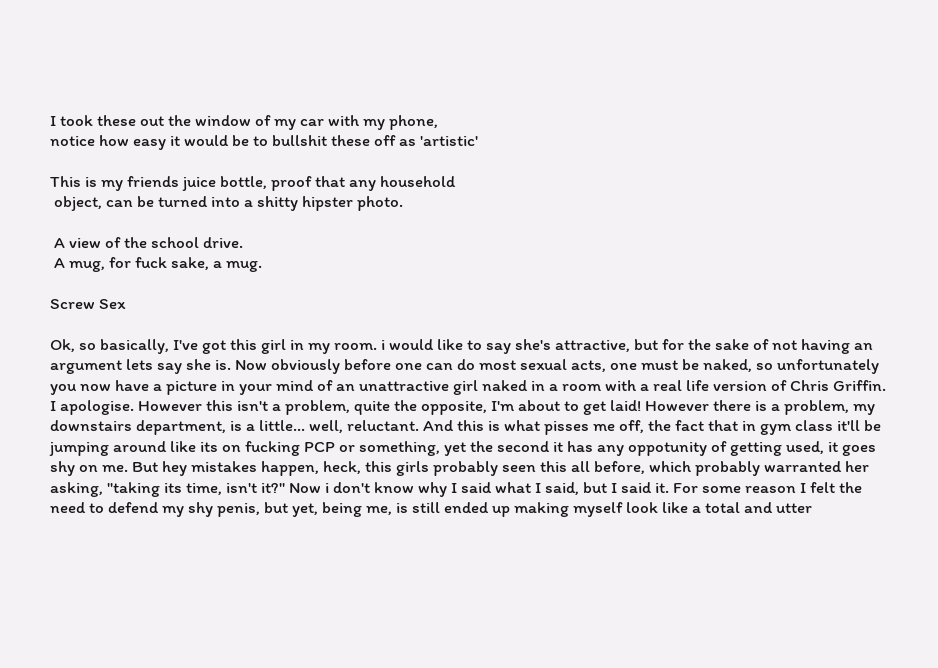I took these out the window of my car with my phone,
notice how easy it would be to bullshit these off as 'artistic'

This is my friends juice bottle, proof that any household
 object, can be turned into a shitty hipster photo.

 A view of the school drive.
 A mug, for fuck sake, a mug.

Screw Sex

Ok, so basically, I've got this girl in my room. i would like to say she's attractive, but for the sake of not having an argument lets say she is. Now obviously before one can do most sexual acts, one must be naked, so unfortunately you now have a picture in your mind of an unattractive girl naked in a room with a real life version of Chris Griffin. I apologise. However this isn't a problem, quite the opposite, I'm about to get laid! However there is a problem, my downstairs department, is a little... well, reluctant. And this is what pisses me off, the fact that in gym class it'll be jumping around like its on fucking PCP or something, yet the second it has any oppotunity of getting used, it goes shy on me. But hey mistakes happen, heck, this girls probably seen this all before, which probably warranted her asking, "taking its time, isn't it?" Now i don't know why I said what I said, but I said it. For some reason I felt the need to defend my shy penis, but yet, being me, is still ended up making myself look like a total and utter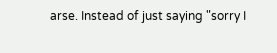arse. Instead of just saying "sorry I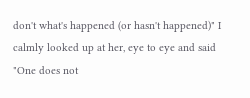don't what's happened (or hasn't happened)" I calmly looked up at her, eye to eye and said "One does not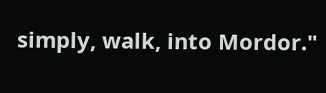simply, walk, into Mordor."